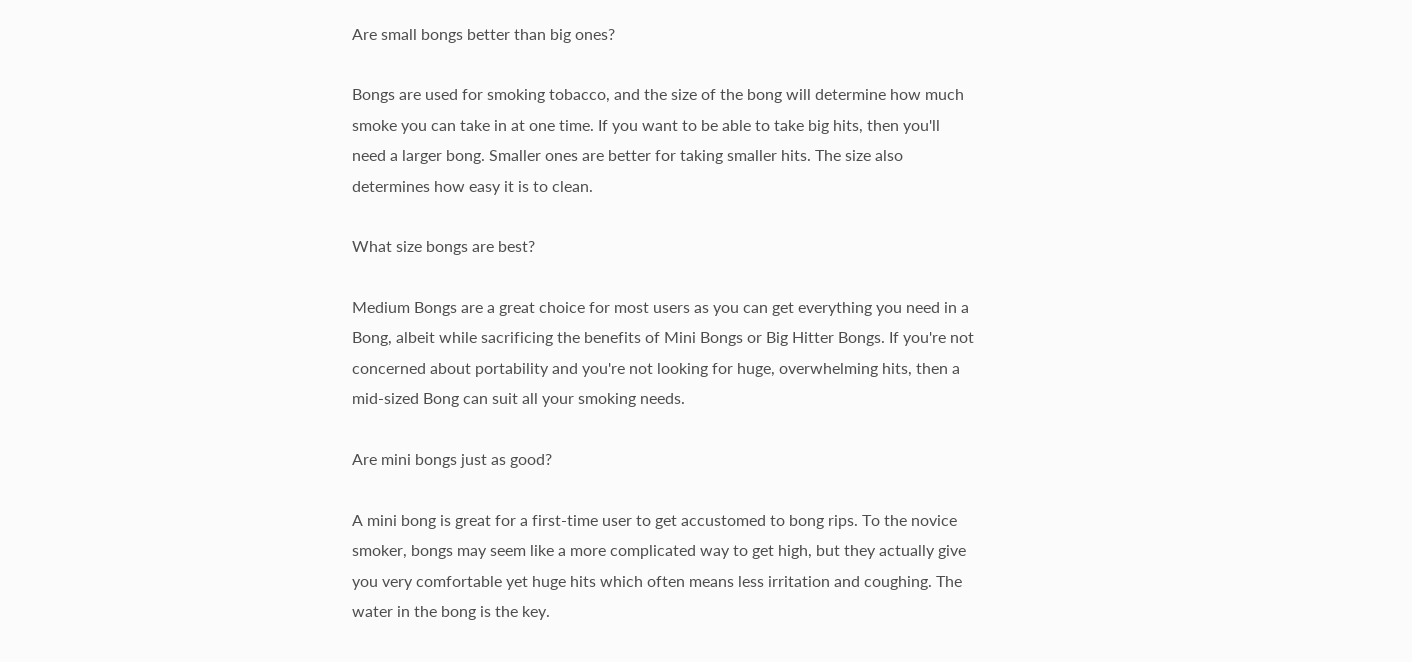Are small bongs better than big ones?

Bongs are used for smoking tobacco, and the size of the bong will determine how much smoke you can take in at one time. If you want to be able to take big hits, then you'll need a larger bong. Smaller ones are better for taking smaller hits. The size also determines how easy it is to clean.

What size bongs are best?

Medium Bongs are a great choice for most users as you can get everything you need in a Bong, albeit while sacrificing the benefits of Mini Bongs or Big Hitter Bongs. If you're not concerned about portability and you're not looking for huge, overwhelming hits, then a mid-sized Bong can suit all your smoking needs.

Are mini bongs just as good?

A mini bong is great for a first-time user to get accustomed to bong rips. To the novice smoker, bongs may seem like a more complicated way to get high, but they actually give you very comfortable yet huge hits which often means less irritation and coughing. The water in the bong is the key.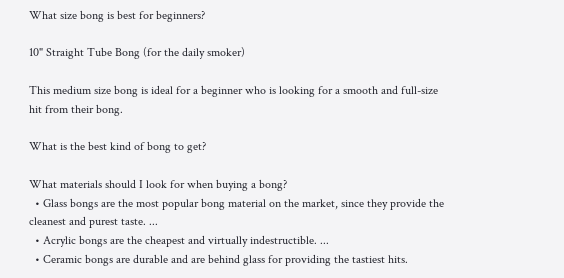What size bong is best for beginners?

10" Straight Tube Bong (for the daily smoker)

This medium size bong is ideal for a beginner who is looking for a smooth and full-size hit from their bong.

What is the best kind of bong to get?

What materials should I look for when buying a bong?
  • Glass bongs are the most popular bong material on the market, since they provide the cleanest and purest taste. ...
  • Acrylic bongs are the cheapest and virtually indestructible. ...
  • Ceramic bongs are durable and are behind glass for providing the tastiest hits.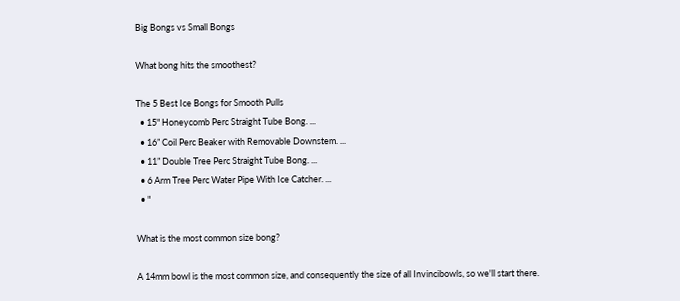Big Bongs vs Small Bongs

What bong hits the smoothest?

The 5 Best Ice Bongs for Smooth Pulls
  • 15" Honeycomb Perc Straight Tube Bong. ...
  • 16” Coil Perc Beaker with Removable Downstem. ...
  • 11” Double Tree Perc Straight Tube Bong. ...
  • 6 Arm Tree Perc Water Pipe With Ice Catcher. ...
  • "

What is the most common size bong?

A 14mm bowl is the most common size, and consequently the size of all Invincibowls, so we'll start there.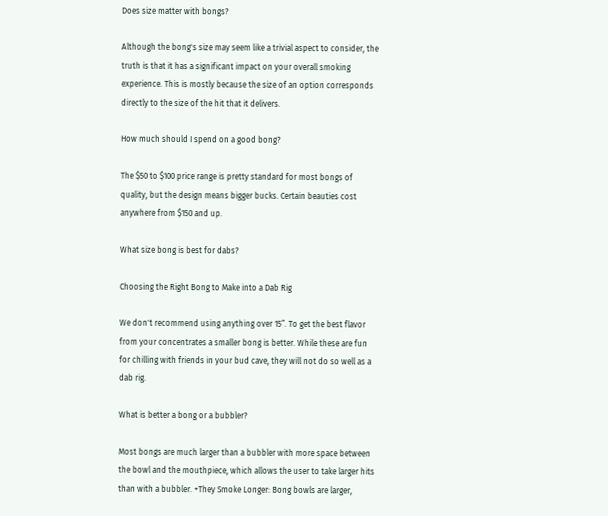Does size matter with bongs?

Although the bong's size may seem like a trivial aspect to consider, the truth is that it has a significant impact on your overall smoking experience. This is mostly because the size of an option corresponds directly to the size of the hit that it delivers.

How much should I spend on a good bong?

The $50 to $100 price range is pretty standard for most bongs of quality, but the design means bigger bucks. Certain beauties cost anywhere from $150 and up.

What size bong is best for dabs?

Choosing the Right Bong to Make into a Dab Rig

We don't recommend using anything over 15”. To get the best flavor from your concentrates a smaller bong is better. While these are fun for chilling with friends in your bud cave, they will not do so well as a dab rig.

What is better a bong or a bubbler?

Most bongs are much larger than a bubbler with more space between the bowl and the mouthpiece, which allows the user to take larger hits than with a bubbler. +They Smoke Longer: Bong bowls are larger,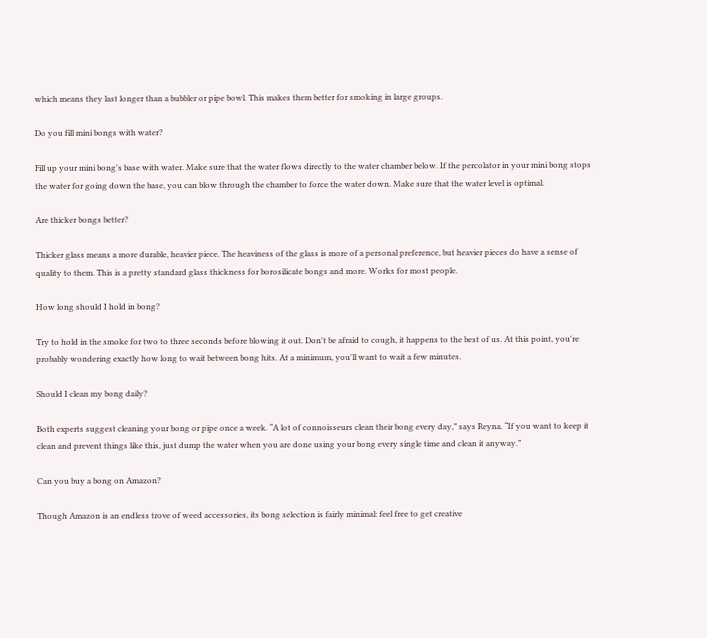which means they last longer than a bubbler or pipe bowl. This makes them better for smoking in large groups.

Do you fill mini bongs with water?

Fill up your mini bong's base with water. Make sure that the water flows directly to the water chamber below. If the percolator in your mini bong stops the water for going down the base, you can blow through the chamber to force the water down. Make sure that the water level is optimal.

Are thicker bongs better?

Thicker glass means a more durable, heavier piece. The heaviness of the glass is more of a personal preference, but heavier pieces do have a sense of quality to them. This is a pretty standard glass thickness for borosilicate bongs and more. Works for most people.

How long should I hold in bong?

Try to hold in the smoke for two to three seconds before blowing it out. Don't be afraid to cough, it happens to the best of us. At this point, you're probably wondering exactly how long to wait between bong hits. At a minimum, you'll want to wait a few minutes.

Should I clean my bong daily?

Both experts suggest cleaning your bong or pipe once a week. “A lot of connoisseurs clean their bong every day,” says Reyna. “If you want to keep it clean and prevent things like this, just dump the water when you are done using your bong every single time and clean it anyway.”

Can you buy a bong on Amazon?

Though Amazon is an endless trove of weed accessories, its bong selection is fairly minimal: feel free to get creative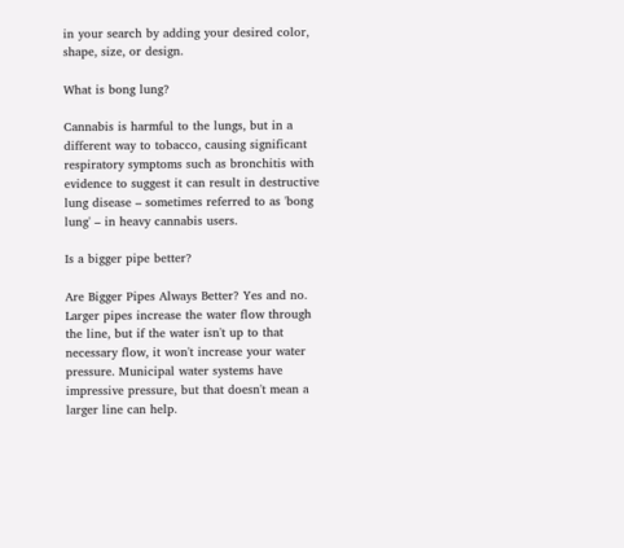in your search by adding your desired color, shape, size, or design.

What is bong lung?

Cannabis is harmful to the lungs, but in a different way to tobacco, causing significant respiratory symptoms such as bronchitis with evidence to suggest it can result in destructive lung disease – sometimes referred to as 'bong lung' – in heavy cannabis users.

Is a bigger pipe better?

Are Bigger Pipes Always Better? Yes and no. Larger pipes increase the water flow through the line, but if the water isn't up to that necessary flow, it won't increase your water pressure. Municipal water systems have impressive pressure, but that doesn't mean a larger line can help.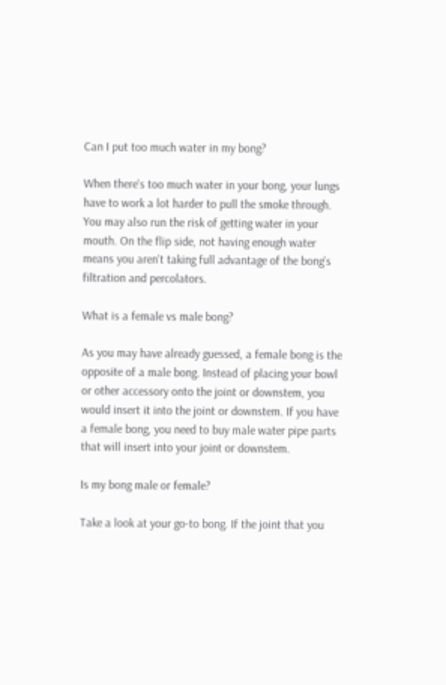Can I put too much water in my bong?

When there's too much water in your bong, your lungs have to work a lot harder to pull the smoke through. You may also run the risk of getting water in your mouth. On the flip side, not having enough water means you aren't taking full advantage of the bong's filtration and percolators.

What is a female vs male bong?

As you may have already guessed, a female bong is the opposite of a male bong. Instead of placing your bowl or other accessory onto the joint or downstem, you would insert it into the joint or downstem. If you have a female bong, you need to buy male water pipe parts that will insert into your joint or downstem.

Is my bong male or female?

Take a look at your go-to bong. If the joint that you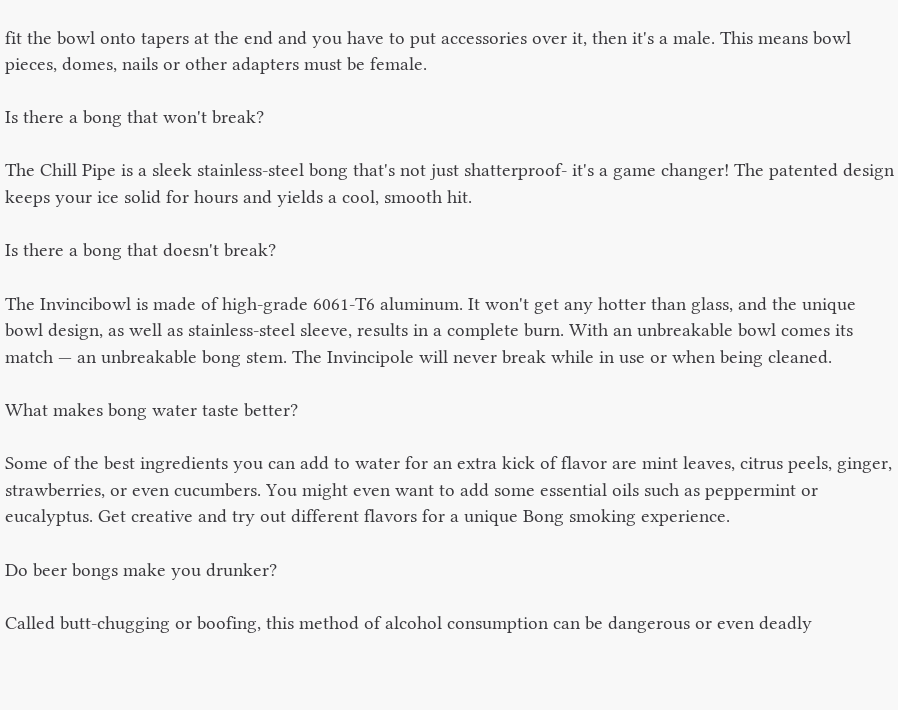fit the bowl onto tapers at the end and you have to put accessories over it, then it's a male. This means bowl pieces, domes, nails or other adapters must be female.

Is there a bong that won't break?

The Chill Pipe is a sleek stainless-steel bong that's not just shatterproof- it's a game changer! The patented design keeps your ice solid for hours and yields a cool, smooth hit.

Is there a bong that doesn't break?

The Invincibowl is made of high-grade 6061-T6 aluminum. It won't get any hotter than glass, and the unique bowl design, as well as stainless-steel sleeve, results in a complete burn. With an unbreakable bowl comes its match — an unbreakable bong stem. The Invincipole will never break while in use or when being cleaned.

What makes bong water taste better?

Some of the best ingredients you can add to water for an extra kick of flavor are mint leaves, citrus peels, ginger, strawberries, or even cucumbers. You might even want to add some essential oils such as peppermint or eucalyptus. Get creative and try out different flavors for a unique Bong smoking experience.

Do beer bongs make you drunker?

Called butt-chugging or boofing, this method of alcohol consumption can be dangerous or even deadly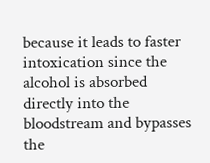because it leads to faster intoxication since the alcohol is absorbed directly into the bloodstream and bypasses the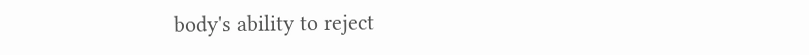body's ability to reject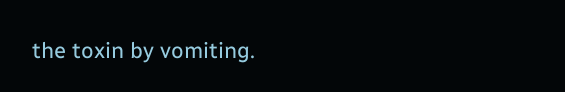the toxin by vomiting.